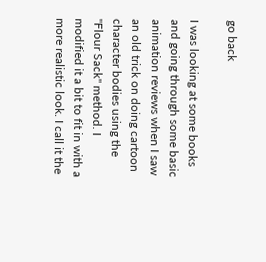go back

I was looking at some books and going through some basic animation reviews when I saw an old trick on doing cartoon character bodies using the "Flour Sack" method. I modified it a bit to fit in with a more realistic look. I call it the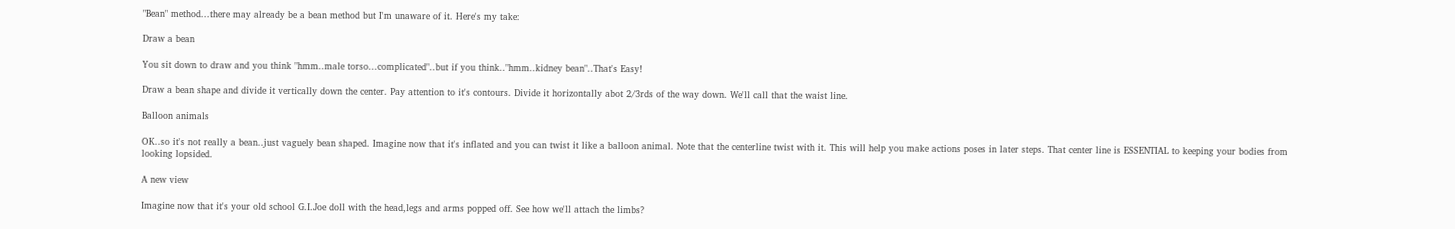"Bean" method...there may already be a bean method but I'm unaware of it. Here's my take:

Draw a bean

You sit down to draw and you think "hmm..male torso...complicated"..but if you think.."hmm..kidney bean"..That's Easy!

Draw a bean shape and divide it vertically down the center. Pay attention to it's contours. Divide it horizontally abot 2/3rds of the way down. We'll call that the waist line.

Balloon animals

OK..so it's not really a bean..just vaguely bean shaped. Imagine now that it's inflated and you can twist it like a balloon animal. Note that the centerline twist with it. This will help you make actions poses in later steps. That center line is ESSENTIAL to keeping your bodies from looking lopsided.

A new view

Imagine now that it's your old school G.I.Joe doll with the head,legs and arms popped off. See how we'll attach the limbs?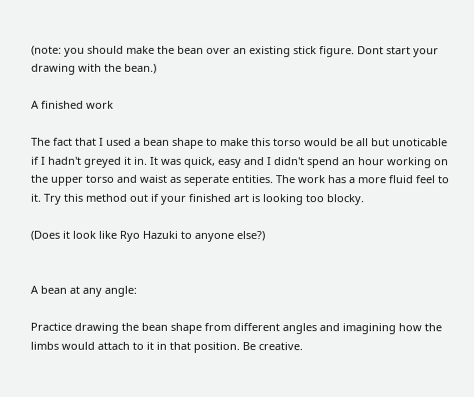(note: you should make the bean over an existing stick figure. Dont start your drawing with the bean.)

A finished work

The fact that I used a bean shape to make this torso would be all but unoticable if I hadn't greyed it in. It was quick, easy and I didn't spend an hour working on the upper torso and waist as seperate entities. The work has a more fluid feel to it. Try this method out if your finished art is looking too blocky.

(Does it look like Ryo Hazuki to anyone else?)


A bean at any angle:

Practice drawing the bean shape from different angles and imagining how the limbs would attach to it in that position. Be creative.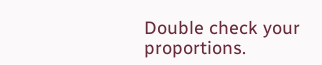Double check your proportions.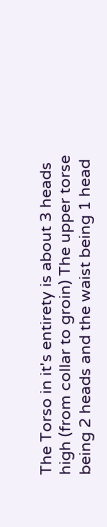The Torso in it's entirety is about 3 heads high (from collar to groin) The upper torse being 2 heads and the waist being 1 head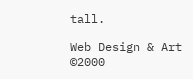tall.

Web Design & Art ©2000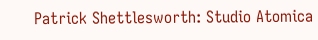Patrick Shettlesworth: Studio Atomica